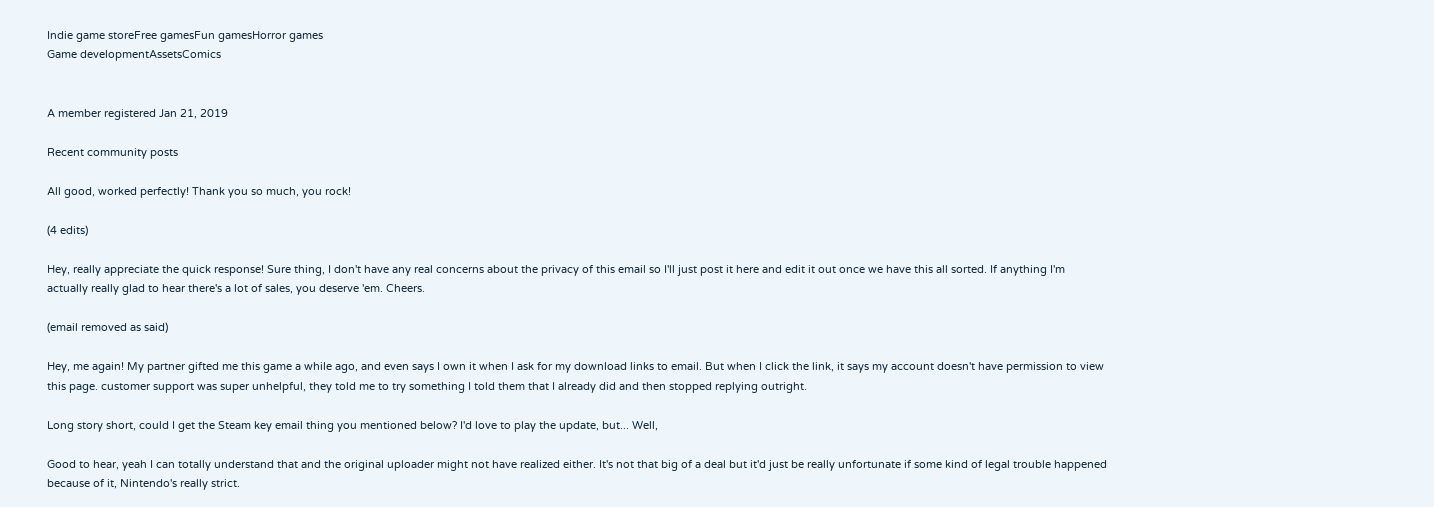Indie game storeFree gamesFun gamesHorror games
Game developmentAssetsComics


A member registered Jan 21, 2019

Recent community posts

All good, worked perfectly! Thank you so much, you rock!

(4 edits)

Hey, really appreciate the quick response! Sure thing, I don't have any real concerns about the privacy of this email so I'll just post it here and edit it out once we have this all sorted. If anything I'm actually really glad to hear there's a lot of sales, you deserve 'em. Cheers.

(email removed as said)

Hey, me again! My partner gifted me this game a while ago, and even says I own it when I ask for my download links to email. But when I click the link, it says my account doesn't have permission to view this page. customer support was super unhelpful, they told me to try something I told them that I already did and then stopped replying outright.

Long story short, could I get the Steam key email thing you mentioned below? I'd love to play the update, but... Well,

Good to hear, yeah I can totally understand that and the original uploader might not have realized either. It's not that big of a deal but it'd just be really unfortunate if some kind of legal trouble happened because of it, Nintendo's really strict.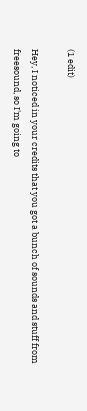(1 edit)

Hey, I noticed in your credits that you got a bunch of sounds and stuff from freesound, so I'm going to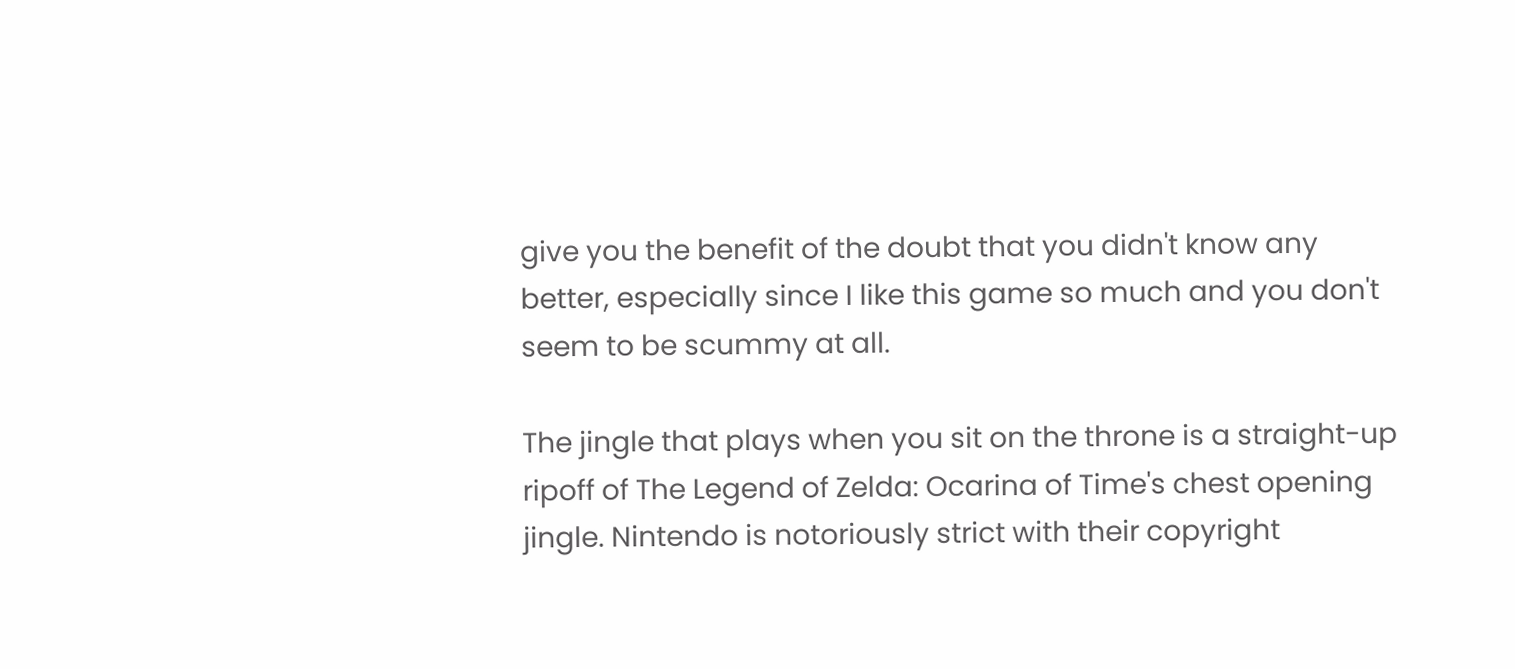give you the benefit of the doubt that you didn't know any better, especially since I like this game so much and you don't seem to be scummy at all.

The jingle that plays when you sit on the throne is a straight-up ripoff of The Legend of Zelda: Ocarina of Time's chest opening jingle. Nintendo is notoriously strict with their copyright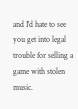and I'd hate to see you get into legal trouble for selling a game with stolen music.